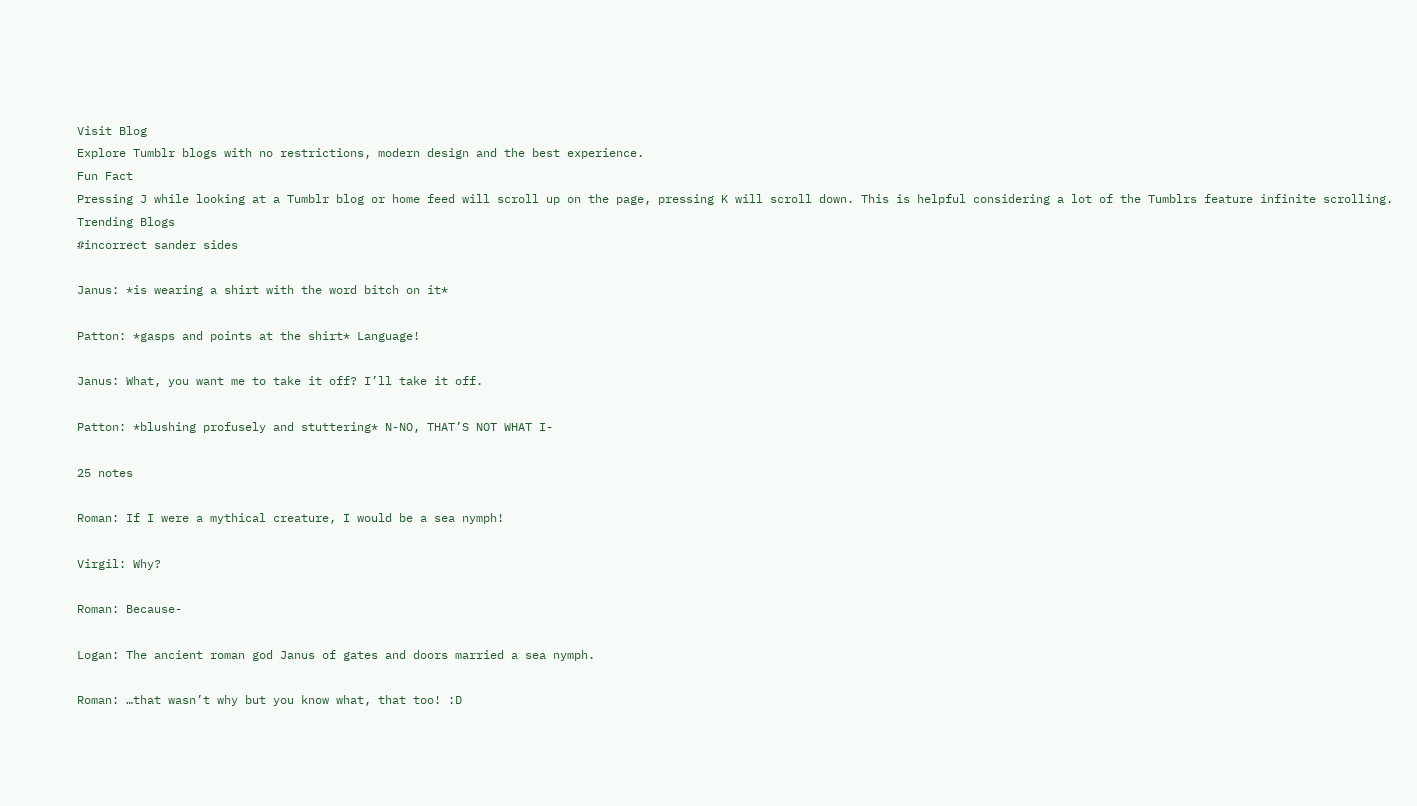Visit Blog
Explore Tumblr blogs with no restrictions, modern design and the best experience.
Fun Fact
Pressing J while looking at a Tumblr blog or home feed will scroll up on the page, pressing K will scroll down. This is helpful considering a lot of the Tumblrs feature infinite scrolling.
Trending Blogs
#incorrect sander sides

Janus: *is wearing a shirt with the word bitch on it*

Patton: *gasps and points at the shirt* Language!

Janus: What, you want me to take it off? I’ll take it off.

Patton: *blushing profusely and stuttering* N-NO, THAT’S NOT WHAT I-

25 notes

Roman: If I were a mythical creature, I would be a sea nymph!

Virgil: Why?

Roman: Because-

Logan: The ancient roman god Janus of gates and doors married a sea nymph.

Roman: …that wasn’t why but you know what, that too! :D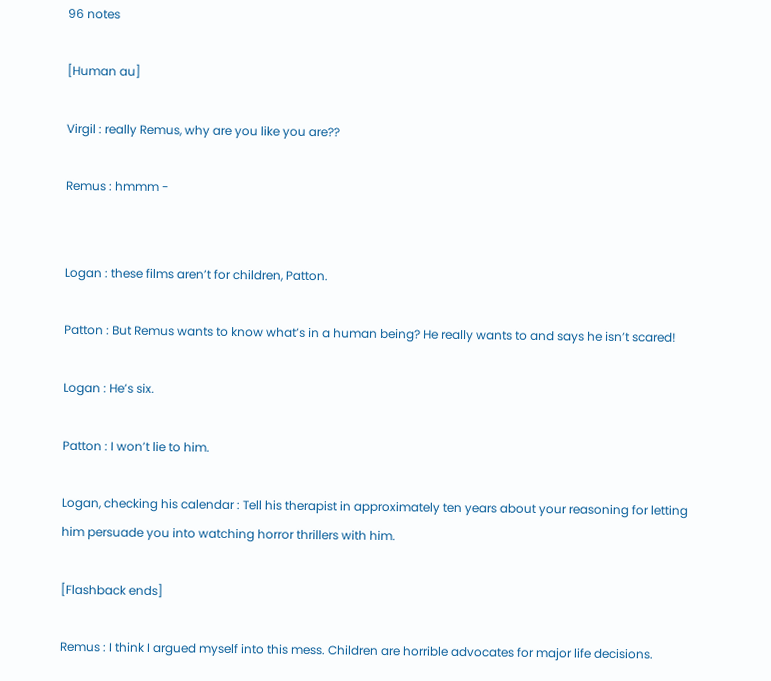96 notes

[Human au]

Virgil : really Remus, why are you like you are??

Remus : hmmm -


Logan : these films aren’t for children, Patton.

Patton : But Remus wants to know what’s in a human being? He really wants to and says he isn’t scared!

Logan : He’s six.

Patton : I won’t lie to him.

Logan, checking his calendar : Tell his therapist in approximately ten years about your reasoning for letting him persuade you into watching horror thrillers with him.

[Flashback ends]

Remus : I think I argued myself into this mess. Children are horrible advocates for major life decisions.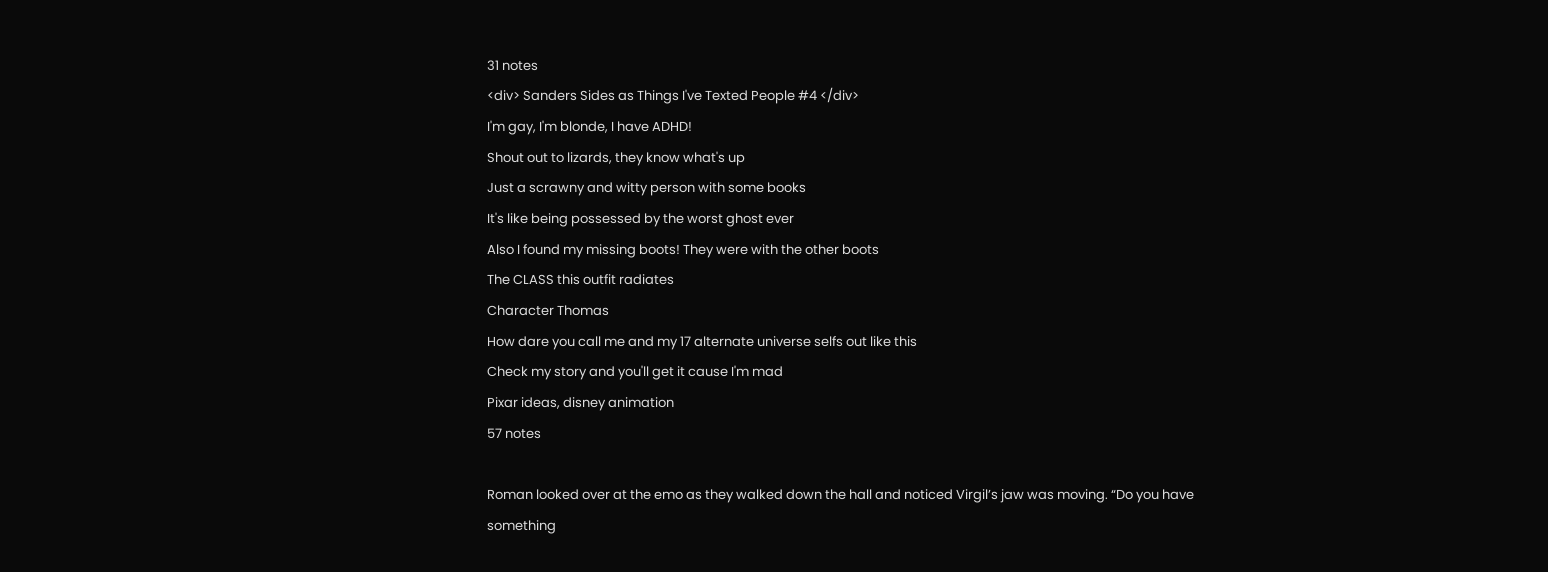31 notes
<div> Sanders Sides as Things I've Texted People #4 </div>
I'm gay, I'm blonde, I have ADHD!
Shout out to lizards, they know what's up
Just a scrawny and witty person with some books
It's like being possessed by the worst ghost ever
Also I found my missing boots! They were with the other boots
The CLASS this outfit radiates
Character Thomas
How dare you call me and my 17 alternate universe selfs out like this
Check my story and you'll get it cause I'm mad
Pixar ideas, disney animation
57 notes

Roman looked over at the emo as they walked down the hall and noticed Virgil’s jaw was moving. “Do you have something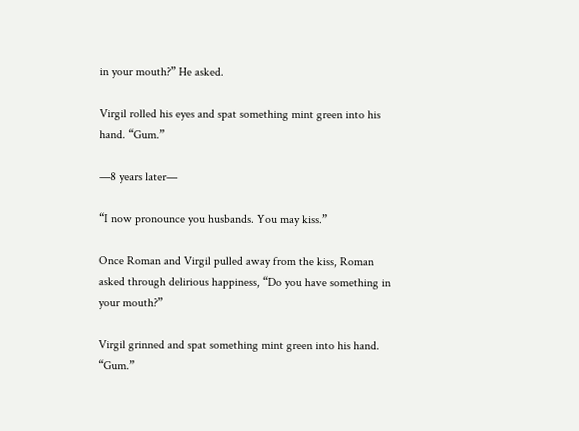in your mouth?” He asked.

Virgil rolled his eyes and spat something mint green into his hand. “Gum.”

—8 years later—

“I now pronounce you husbands. You may kiss.”

Once Roman and Virgil pulled away from the kiss, Roman asked through delirious happiness, “Do you have something in your mouth?”

Virgil grinned and spat something mint green into his hand. “Gum.”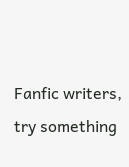Fanfic writers, try something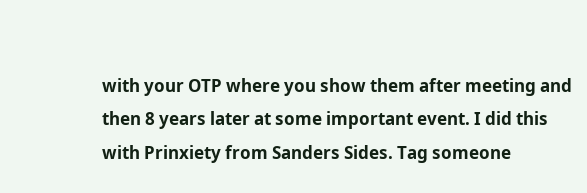with your OTP where you show them after meeting and then 8 years later at some important event. I did this with Prinxiety from Sanders Sides. Tag someone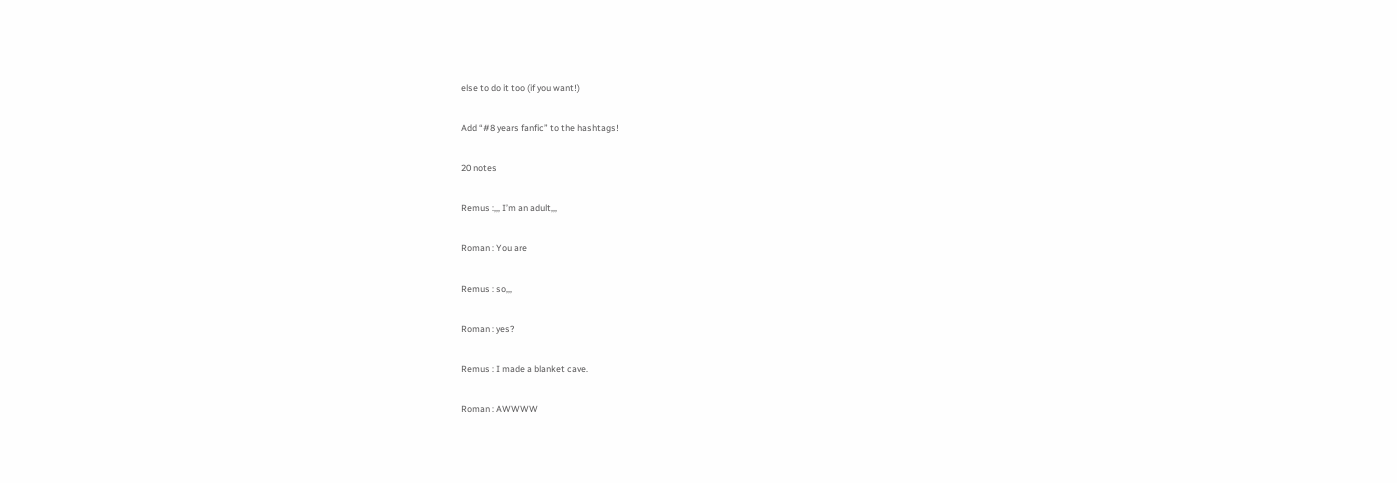else to do it too (if you want!)

Add “#8 years fanfic” to the hashtags!

20 notes

Remus :,,, I’m an adult,,,

Roman : You are

Remus : so,,,

Roman : yes?

Remus : I made a blanket cave.

Roman : AWWWW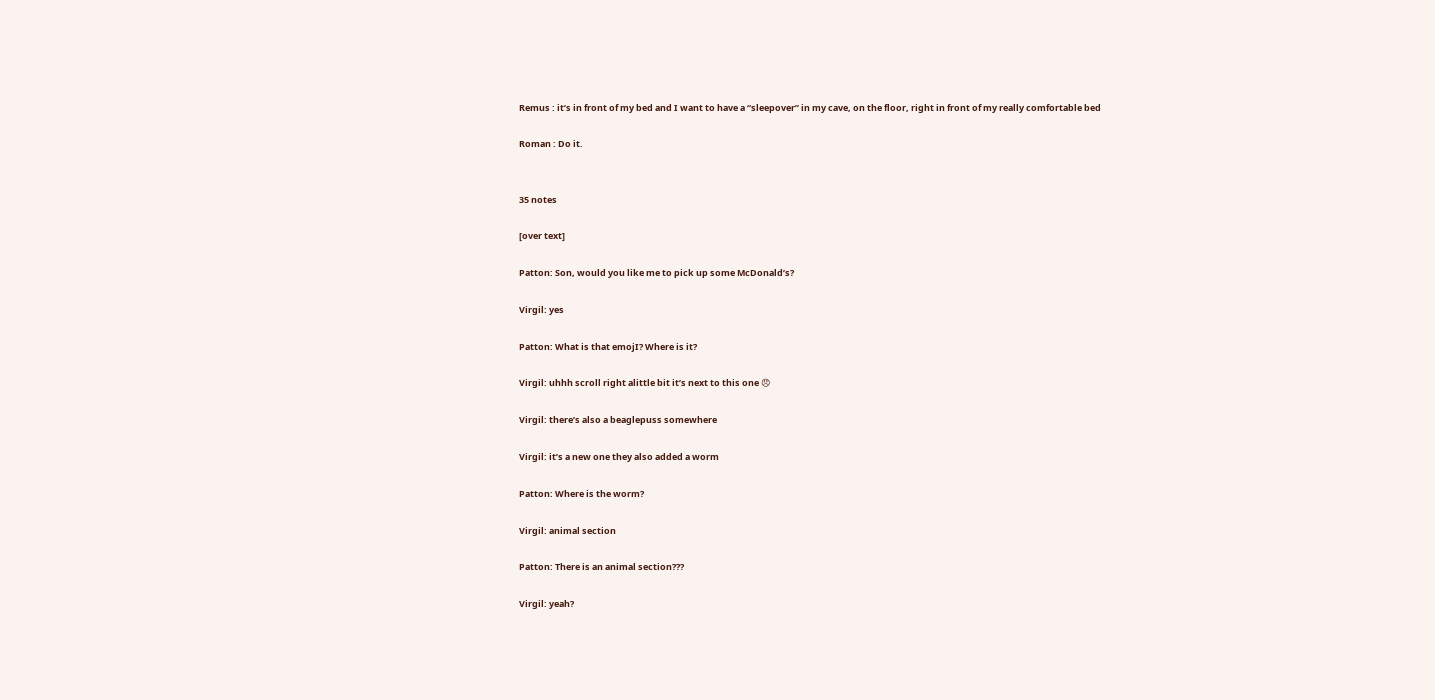Remus : it’s in front of my bed and I want to have a “sleepover” in my cave, on the floor, right in front of my really comfortable bed

Roman : Do it.


35 notes

[over text]

Patton: Son, would you like me to pick up some McDonald’s?

Virgil: yes

Patton: What is that emojI? Where is it?

Virgil: uhhh scroll right alittle bit it’s next to this one 😠

Virgil: there’s also a beaglepuss somewhere

Virgil: it’s a new one they also added a worm

Patton: Where is the worm?

Virgil: animal section

Patton: There is an animal section???

Virgil: yeah?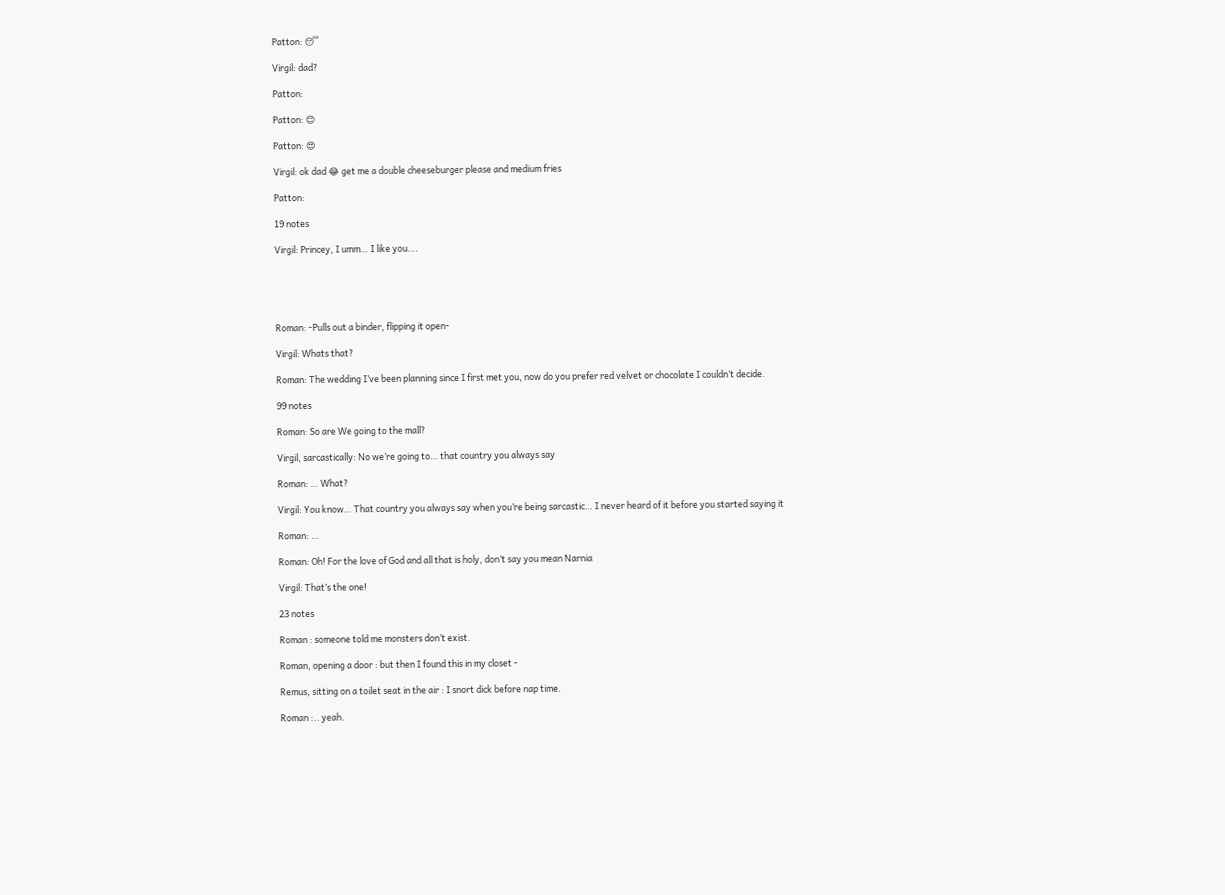Patton: 😴

Virgil: dad?

Patton:

Patton: 😊

Patton: 😍

Virgil: ok dad 😂 get me a double cheeseburger please and medium fries

Patton:

19 notes

Virgil: Princey, I umm… I like you….





Roman: -Pulls out a binder, flipping it open-

Virgil: Whats that?

Roman: The wedding I’ve been planning since I first met you, now do you prefer red velvet or chocolate I couldn’t decide.

99 notes

Roman: So are We going to the mall?

Virgil, sarcastically: No we’re going to… that country you always say

Roman: … What?

Virgil: You know… That country you always say when you’re being sarcastic… I never heard of it before you started saying it

Roman: …

Roman: Oh! For the love of God and all that is holy, don’t say you mean Narnia

Virgil: That’s the one!

23 notes

Roman : someone told me monsters don’t exist.

Roman, opening a door : but then I found this in my closet -

Remus, sitting on a toilet seat in the air : I snort dick before nap time.

Roman :.. yeah.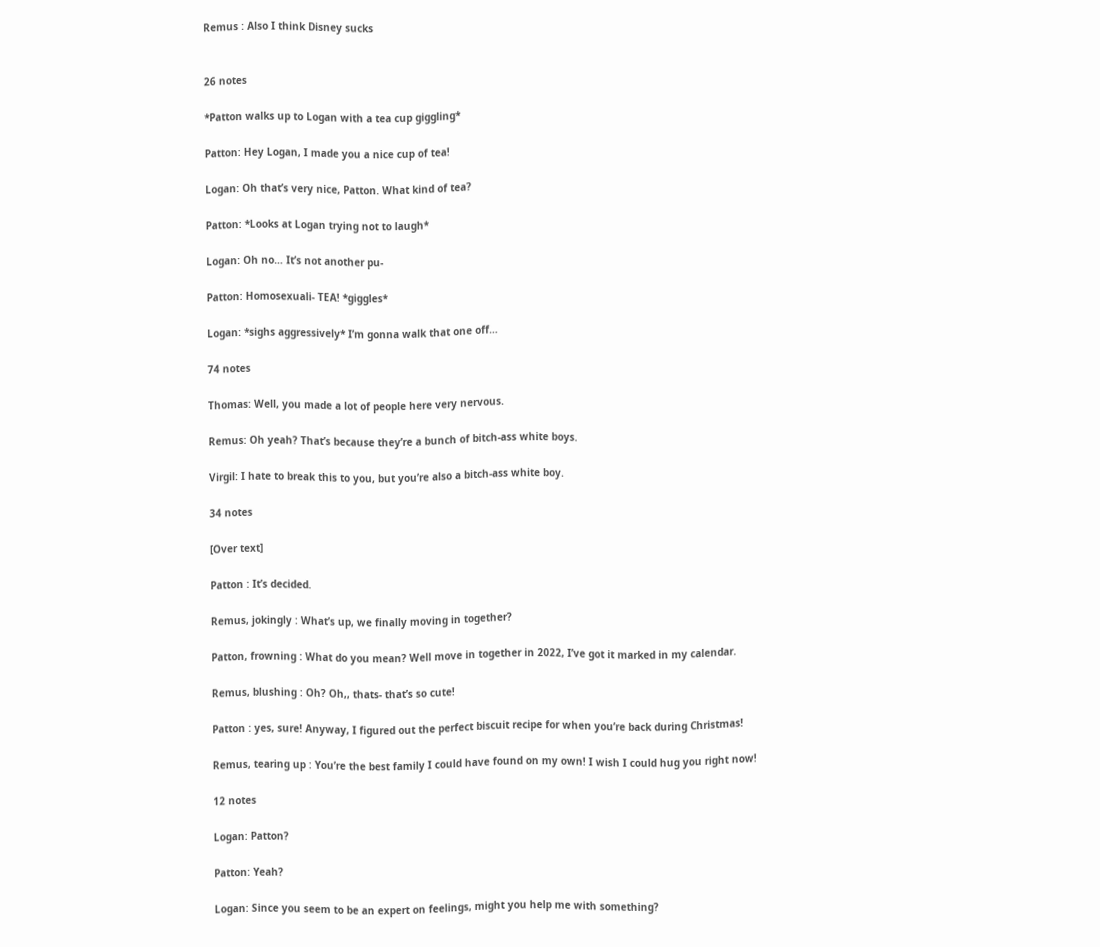Remus : Also I think Disney sucks


26 notes

*Patton walks up to Logan with a tea cup giggling*

Patton: Hey Logan, I made you a nice cup of tea!

Logan: Oh that’s very nice, Patton. What kind of tea?

Patton: *Looks at Logan trying not to laugh*

Logan: Oh no… It’s not another pu-

Patton: Homosexuali- TEA! *giggles*

Logan: *sighs aggressively* I’m gonna walk that one off…

74 notes

Thomas: Well, you made a lot of people here very nervous.

Remus: Oh yeah? That’s because they’re a bunch of bitch-ass white boys.

Virgil: I hate to break this to you, but you’re also a bitch-ass white boy.

34 notes

[Over text]

Patton : It’s decided.

Remus, jokingly : What’s up, we finally moving in together?

Patton, frowning : What do you mean? Well move in together in 2022, I’ve got it marked in my calendar.

Remus, blushing : Oh? Oh,, thats- that’s so cute!

Patton : yes, sure! Anyway, I figured out the perfect biscuit recipe for when you’re back during Christmas!

Remus, tearing up : You’re the best family I could have found on my own! I wish I could hug you right now!

12 notes

Logan: Patton?

Patton: Yeah?

Logan: Since you seem to be an expert on feelings, might you help me with something?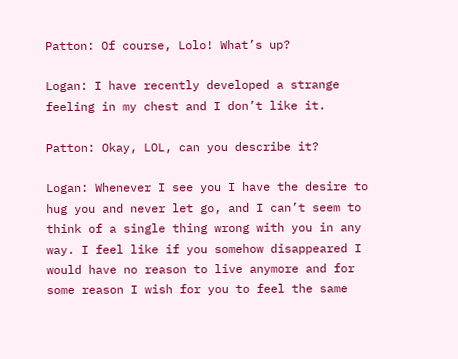Patton: Of course, Lolo! What’s up?

Logan: I have recently developed a strange feeling in my chest and I don’t like it.

Patton: Okay, LOL, can you describe it?

Logan: Whenever I see you I have the desire to hug you and never let go, and I can’t seem to think of a single thing wrong with you in any way. I feel like if you somehow disappeared I would have no reason to live anymore and for some reason I wish for you to feel the same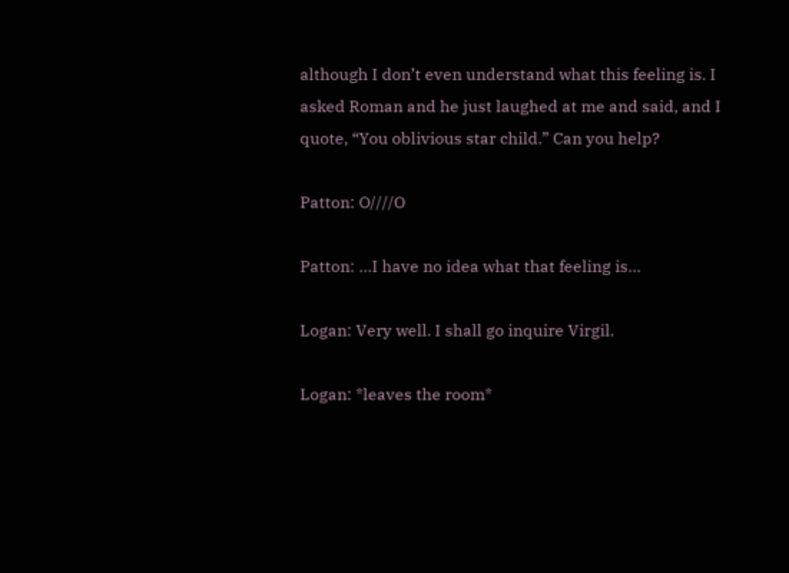although I don’t even understand what this feeling is. I asked Roman and he just laughed at me and said, and I quote, “You oblivious star child.” Can you help?

Patton: O////O

Patton: …I have no idea what that feeling is…

Logan: Very well. I shall go inquire Virgil.

Logan: *leaves the room*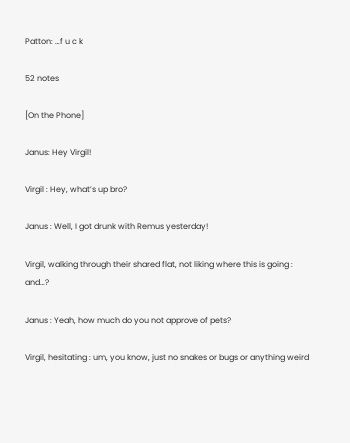Patton: …f u c k

52 notes

[On the Phone]

Janus: Hey Virgil!

Virgil : Hey, what’s up bro?

Janus : Well, I got drunk with Remus yesterday!

Virgil, walking through their shared flat, not liking where this is going : and…?

Janus : Yeah, how much do you not approve of pets?

Virgil, hesitating : um, you know, just no snakes or bugs or anything weird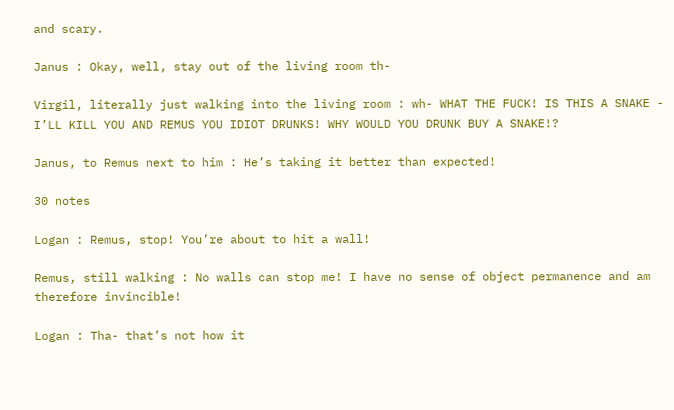and scary.

Janus : Okay, well, stay out of the living room th-

Virgil, literally just walking into the living room : wh- WHAT THE FUCK! IS THIS A SNAKE - I’LL KILL YOU AND REMUS YOU IDIOT DRUNKS! WHY WOULD YOU DRUNK BUY A SNAKE!?

Janus, to Remus next to him : He’s taking it better than expected!

30 notes

Logan : Remus, stop! You’re about to hit a wall!

Remus, still walking : No walls can stop me! I have no sense of object permanence and am therefore invincible!

Logan : Tha- that’s not how it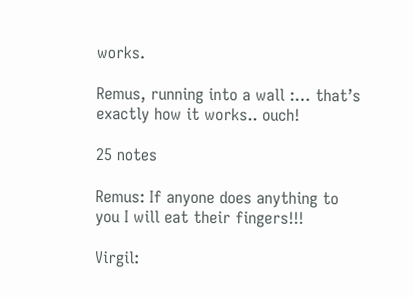works.

Remus, running into a wall :… that’s exactly how it works.. ouch!

25 notes

Remus: If anyone does anything to you I will eat their fingers!!!

Virgil: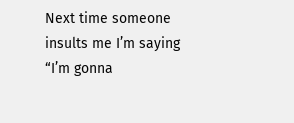Next time someone insults me I’m saying “I’m gonna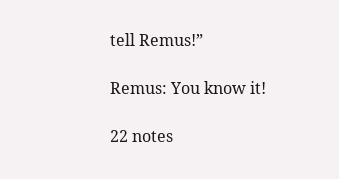tell Remus!”

Remus: You know it!

22 notes